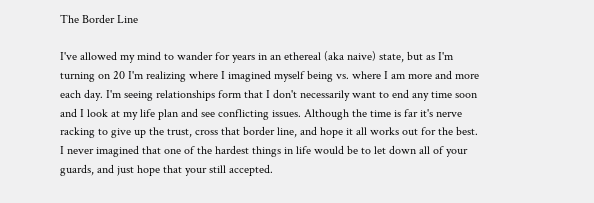The Border Line

I've allowed my mind to wander for years in an ethereal (aka naive) state, but as I'm turning on 20 I'm realizing where I imagined myself being vs. where I am more and more each day. I'm seeing relationships form that I don't necessarily want to end any time soon and I look at my life plan and see conflicting issues. Although the time is far it's nerve racking to give up the trust, cross that border line, and hope it all works out for the best. I never imagined that one of the hardest things in life would be to let down all of your guards, and just hope that your still accepted.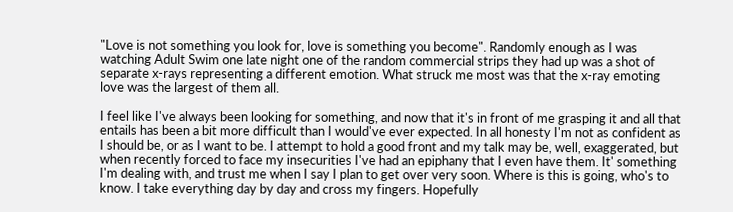"Love is not something you look for, love is something you become". Randomly enough as I was watching Adult Swim one late night one of the random commercial strips they had up was a shot of separate x-rays representing a different emotion. What struck me most was that the x-ray emoting love was the largest of them all.

I feel like I've always been looking for something, and now that it's in front of me grasping it and all that entails has been a bit more difficult than I would've ever expected. In all honesty I'm not as confident as I should be, or as I want to be. I attempt to hold a good front and my talk may be, well, exaggerated, but when recently forced to face my insecurities I've had an epiphany that I even have them. It' something I'm dealing with, and trust me when I say I plan to get over very soon. Where is this is going, who's to know. I take everything day by day and cross my fingers. Hopefully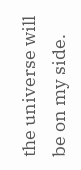the universe will be on my side.